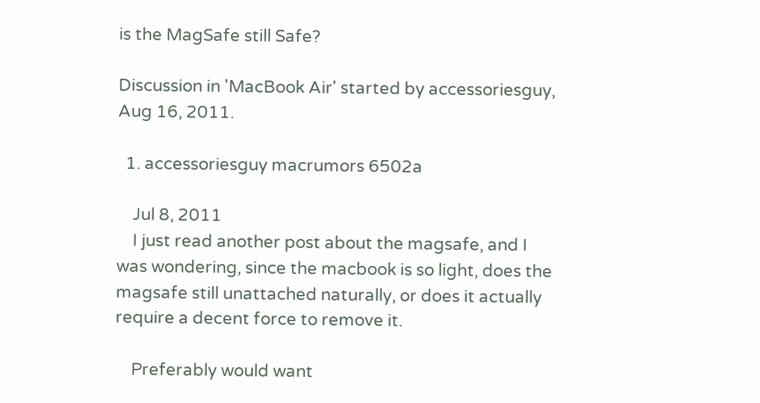is the MagSafe still Safe?

Discussion in 'MacBook Air' started by accessoriesguy, Aug 16, 2011.

  1. accessoriesguy macrumors 6502a

    Jul 8, 2011
    I just read another post about the magsafe, and I was wondering, since the macbook is so light, does the magsafe still unattached naturally, or does it actually require a decent force to remove it.

    Preferably would want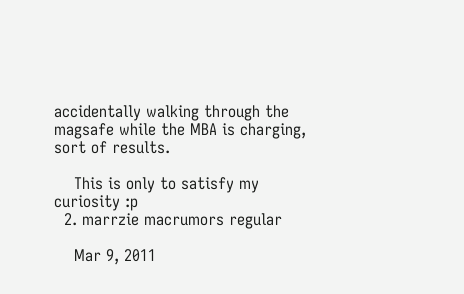accidentally walking through the magsafe while the MBA is charging, sort of results.

    This is only to satisfy my curiosity :p
  2. marrzie macrumors regular

    Mar 9, 2011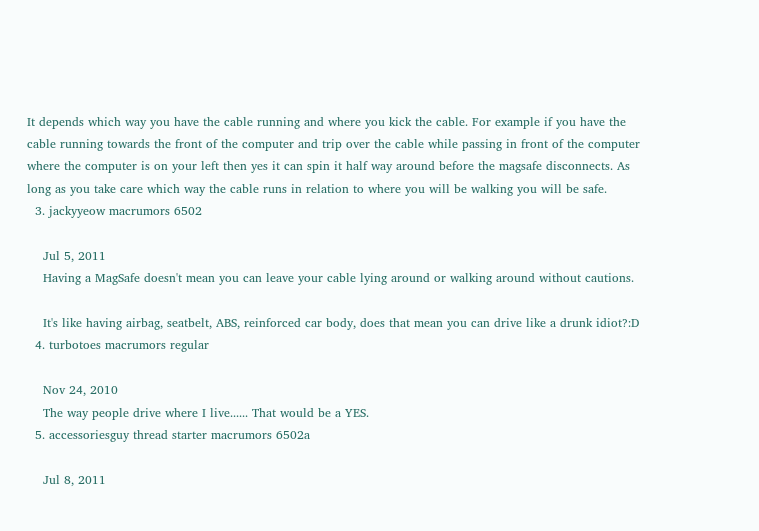It depends which way you have the cable running and where you kick the cable. For example if you have the cable running towards the front of the computer and trip over the cable while passing in front of the computer where the computer is on your left then yes it can spin it half way around before the magsafe disconnects. As long as you take care which way the cable runs in relation to where you will be walking you will be safe.
  3. jackyyeow macrumors 6502

    Jul 5, 2011
    Having a MagSafe doesn't mean you can leave your cable lying around or walking around without cautions.

    It's like having airbag, seatbelt, ABS, reinforced car body, does that mean you can drive like a drunk idiot?:D
  4. turbotoes macrumors regular

    Nov 24, 2010
    The way people drive where I live...... That would be a YES.
  5. accessoriesguy thread starter macrumors 6502a

    Jul 8, 2011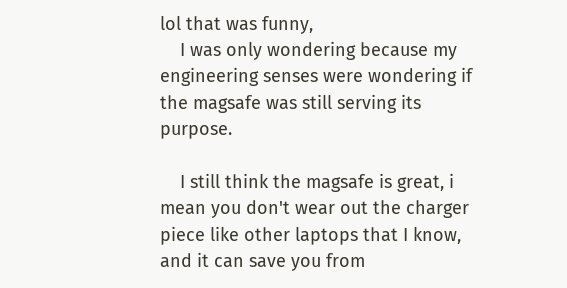lol that was funny,
    I was only wondering because my engineering senses were wondering if the magsafe was still serving its purpose.

    I still think the magsafe is great, i mean you don't wear out the charger piece like other laptops that I know, and it can save you from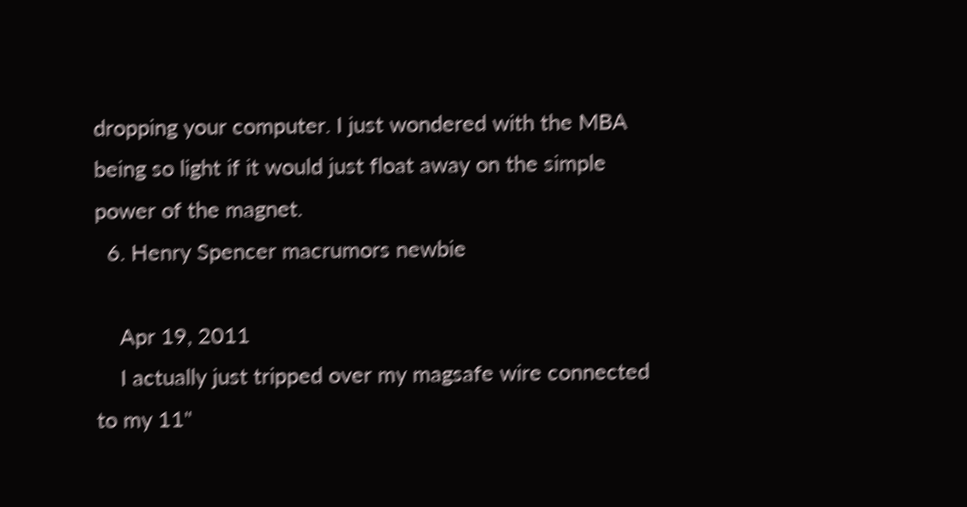dropping your computer. I just wondered with the MBA being so light if it would just float away on the simple power of the magnet.
  6. Henry Spencer macrumors newbie

    Apr 19, 2011
    I actually just tripped over my magsafe wire connected to my 11"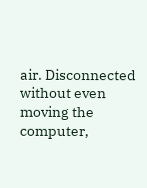air. Disconnected without even moving the computer,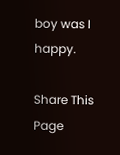boy was I happy.

Share This Page